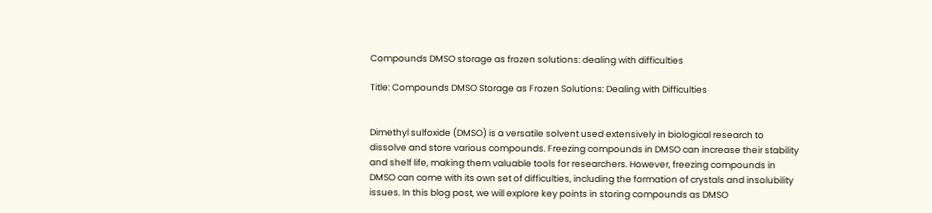Compounds DMSO storage as frozen solutions: dealing with difficulties

Title: Compounds DMSO Storage as Frozen Solutions: Dealing with Difficulties


Dimethyl sulfoxide (DMSO) is a versatile solvent used extensively in biological research to dissolve and store various compounds. Freezing compounds in DMSO can increase their stability and shelf life, making them valuable tools for researchers. However, freezing compounds in DMSO can come with its own set of difficulties, including the formation of crystals and insolubility issues. In this blog post, we will explore key points in storing compounds as DMSO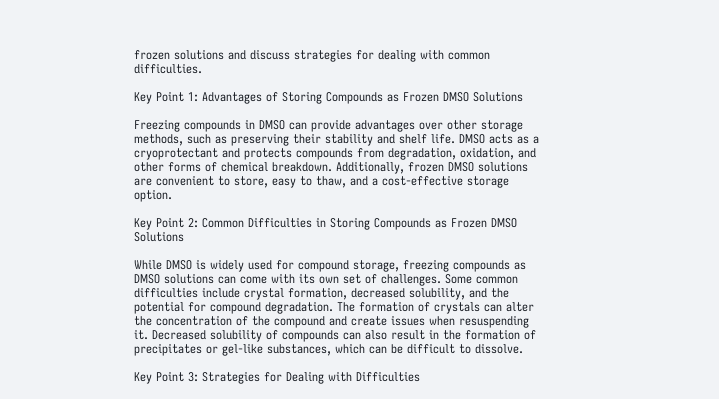frozen solutions and discuss strategies for dealing with common difficulties.

Key Point 1: Advantages of Storing Compounds as Frozen DMSO Solutions

Freezing compounds in DMSO can provide advantages over other storage methods, such as preserving their stability and shelf life. DMSO acts as a cryoprotectant and protects compounds from degradation, oxidation, and other forms of chemical breakdown. Additionally, frozen DMSO solutions are convenient to store, easy to thaw, and a cost-effective storage option.

Key Point 2: Common Difficulties in Storing Compounds as Frozen DMSO Solutions

While DMSO is widely used for compound storage, freezing compounds as DMSO solutions can come with its own set of challenges. Some common difficulties include crystal formation, decreased solubility, and the potential for compound degradation. The formation of crystals can alter the concentration of the compound and create issues when resuspending it. Decreased solubility of compounds can also result in the formation of precipitates or gel-like substances, which can be difficult to dissolve.

Key Point 3: Strategies for Dealing with Difficulties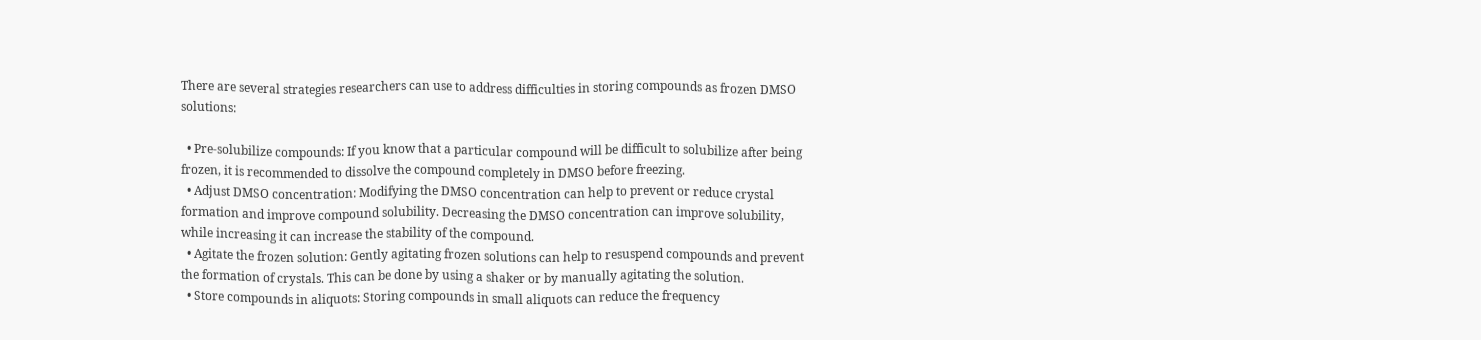There are several strategies researchers can use to address difficulties in storing compounds as frozen DMSO solutions:

  • Pre-solubilize compounds: If you know that a particular compound will be difficult to solubilize after being frozen, it is recommended to dissolve the compound completely in DMSO before freezing.
  • Adjust DMSO concentration: Modifying the DMSO concentration can help to prevent or reduce crystal formation and improve compound solubility. Decreasing the DMSO concentration can improve solubility, while increasing it can increase the stability of the compound.
  • Agitate the frozen solution: Gently agitating frozen solutions can help to resuspend compounds and prevent the formation of crystals. This can be done by using a shaker or by manually agitating the solution.
  • Store compounds in aliquots: Storing compounds in small aliquots can reduce the frequency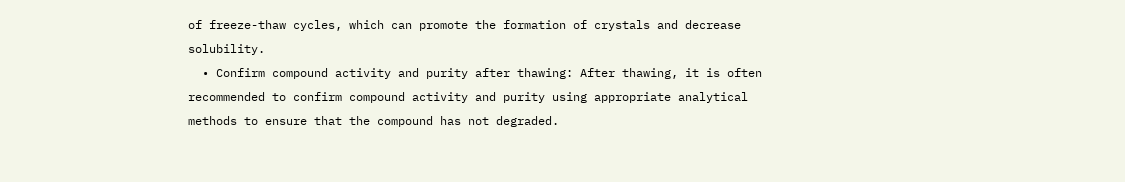of freeze-thaw cycles, which can promote the formation of crystals and decrease solubility.
  • Confirm compound activity and purity after thawing: After thawing, it is often recommended to confirm compound activity and purity using appropriate analytical methods to ensure that the compound has not degraded.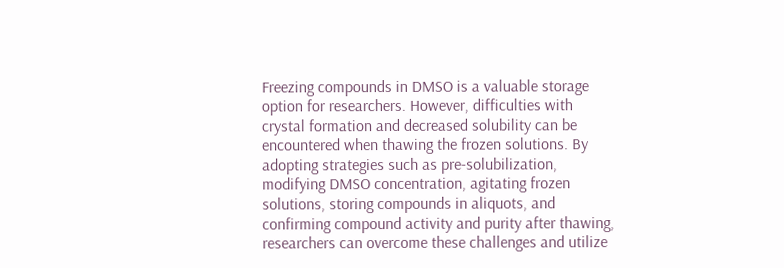Freezing compounds in DMSO is a valuable storage option for researchers. However, difficulties with crystal formation and decreased solubility can be encountered when thawing the frozen solutions. By adopting strategies such as pre-solubilization, modifying DMSO concentration, agitating frozen solutions, storing compounds in aliquots, and confirming compound activity and purity after thawing, researchers can overcome these challenges and utilize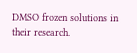DMSO frozen solutions in their research.